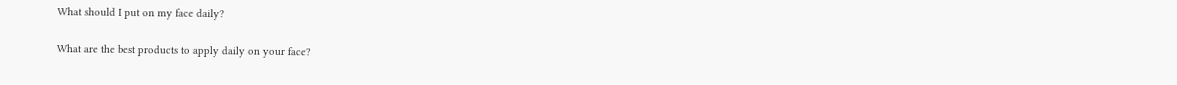What should I put on my face daily?

What are the best products to apply daily on your face?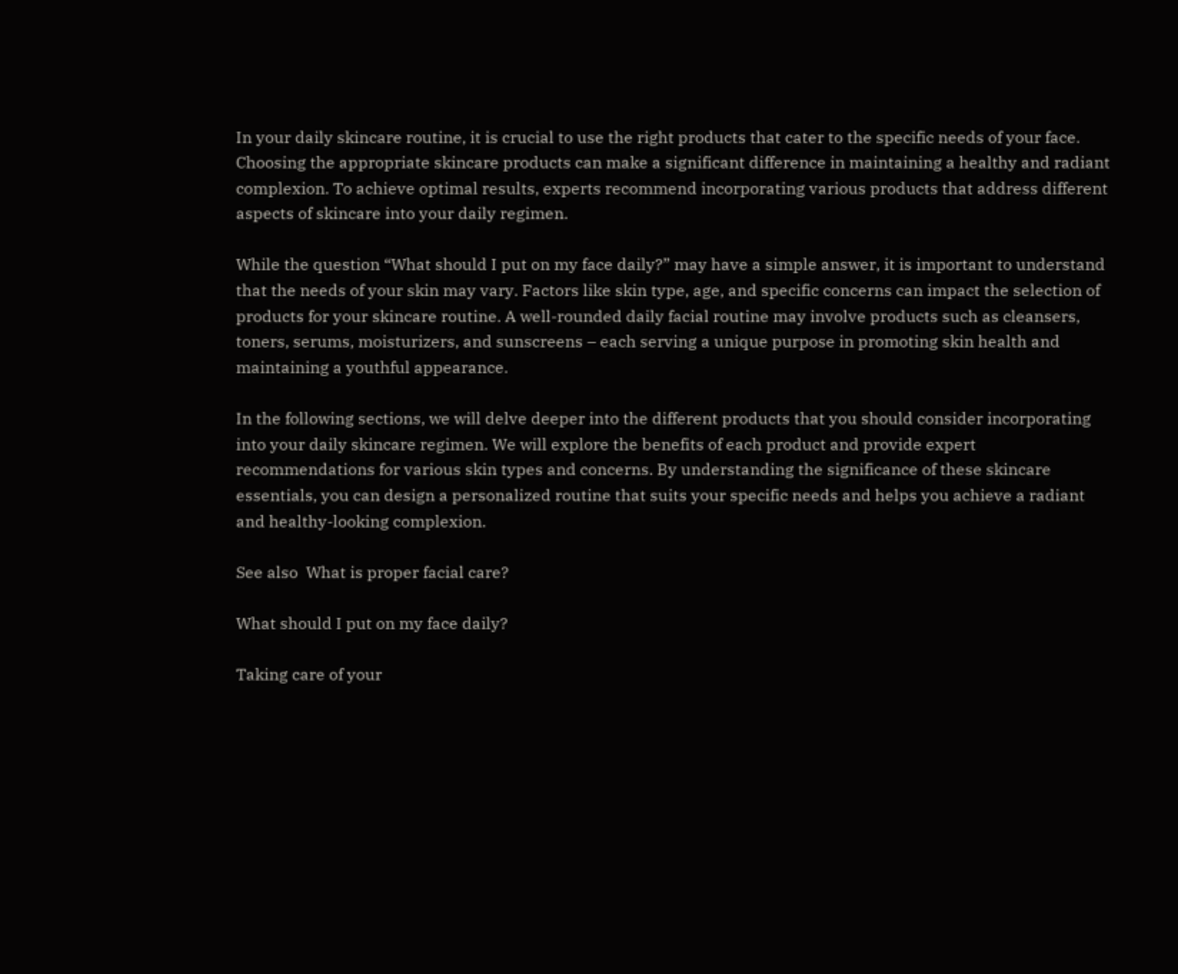In your daily skincare routine, it is crucial to use the right products that cater to the specific needs of your face. Choosing the appropriate skincare products can make a significant difference in maintaining a healthy and radiant complexion. To achieve optimal results, experts recommend incorporating various products that address different aspects of skincare into your daily regimen.

While the question “What should I put on my face daily?” may have a simple answer, it is important to understand that the needs of your skin may vary. Factors like skin type, age, and specific concerns can impact the selection of products for your skincare routine. A well-rounded daily facial routine may involve products such as cleansers, toners, serums, moisturizers, and sunscreens – each serving a unique purpose in promoting skin health and maintaining a youthful appearance.

In the following sections, we will delve deeper into the different products that you should consider incorporating into your daily skincare regimen. We will explore the benefits of each product and provide expert recommendations for various skin types and concerns. By understanding the significance of these skincare essentials, you can design a personalized routine that suits your specific needs and helps you achieve a radiant and healthy-looking complexion.

See also  What is proper facial care?

What should I put on my face daily?

Taking care of your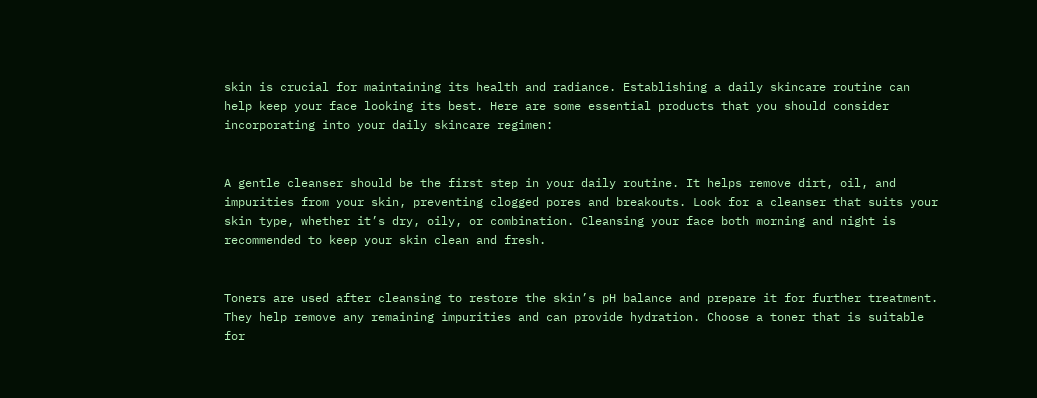skin is crucial for maintaining its health and radiance. Establishing a daily skincare routine can help keep your face looking its best. Here are some essential products that you should consider incorporating into your daily skincare regimen:


A gentle cleanser should be the first step in your daily routine. It helps remove dirt, oil, and impurities from your skin, preventing clogged pores and breakouts. Look for a cleanser that suits your skin type, whether it’s dry, oily, or combination. Cleansing your face both morning and night is recommended to keep your skin clean and fresh.


Toners are used after cleansing to restore the skin’s pH balance and prepare it for further treatment. They help remove any remaining impurities and can provide hydration. Choose a toner that is suitable for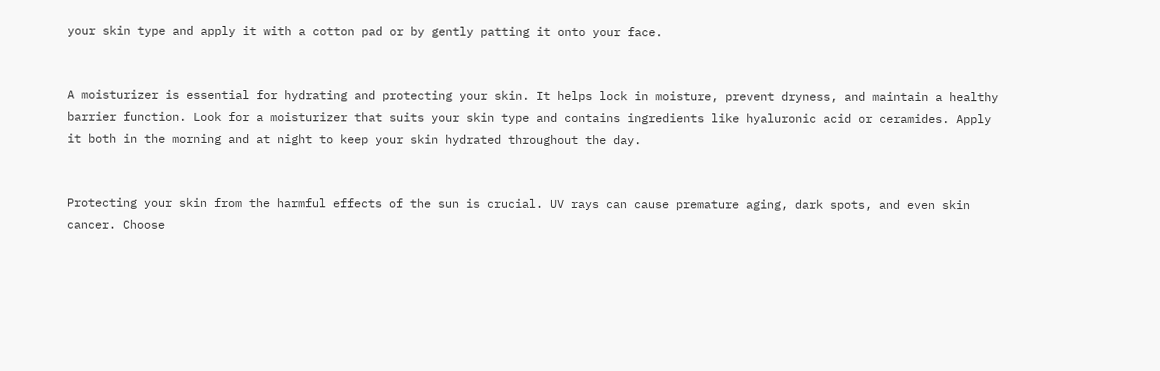your skin type and apply it with a cotton pad or by gently patting it onto your face.


A moisturizer is essential for hydrating and protecting your skin. It helps lock in moisture, prevent dryness, and maintain a healthy barrier function. Look for a moisturizer that suits your skin type and contains ingredients like hyaluronic acid or ceramides. Apply it both in the morning and at night to keep your skin hydrated throughout the day.


Protecting your skin from the harmful effects of the sun is crucial. UV rays can cause premature aging, dark spots, and even skin cancer. Choose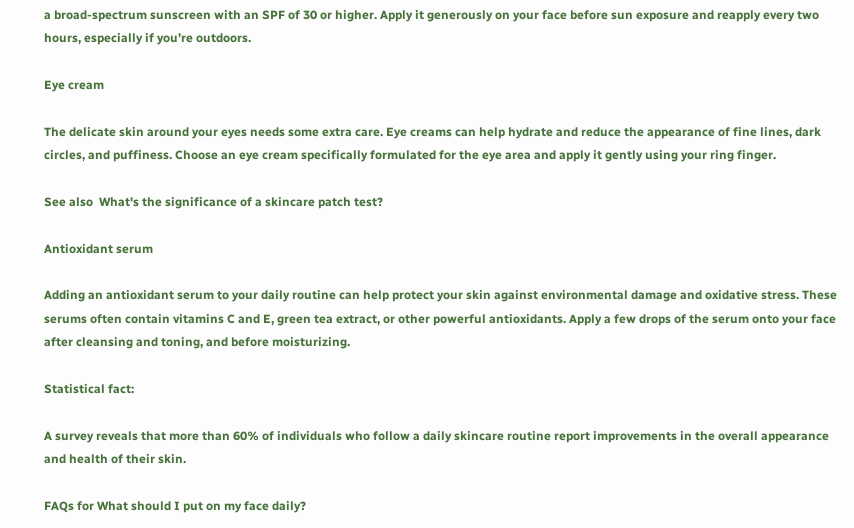a broad-spectrum sunscreen with an SPF of 30 or higher. Apply it generously on your face before sun exposure and reapply every two hours, especially if you’re outdoors.

Eye cream

The delicate skin around your eyes needs some extra care. Eye creams can help hydrate and reduce the appearance of fine lines, dark circles, and puffiness. Choose an eye cream specifically formulated for the eye area and apply it gently using your ring finger.

See also  What's the significance of a skincare patch test?

Antioxidant serum

Adding an antioxidant serum to your daily routine can help protect your skin against environmental damage and oxidative stress. These serums often contain vitamins C and E, green tea extract, or other powerful antioxidants. Apply a few drops of the serum onto your face after cleansing and toning, and before moisturizing.

Statistical fact:

A survey reveals that more than 60% of individuals who follow a daily skincare routine report improvements in the overall appearance and health of their skin.

FAQs for What should I put on my face daily?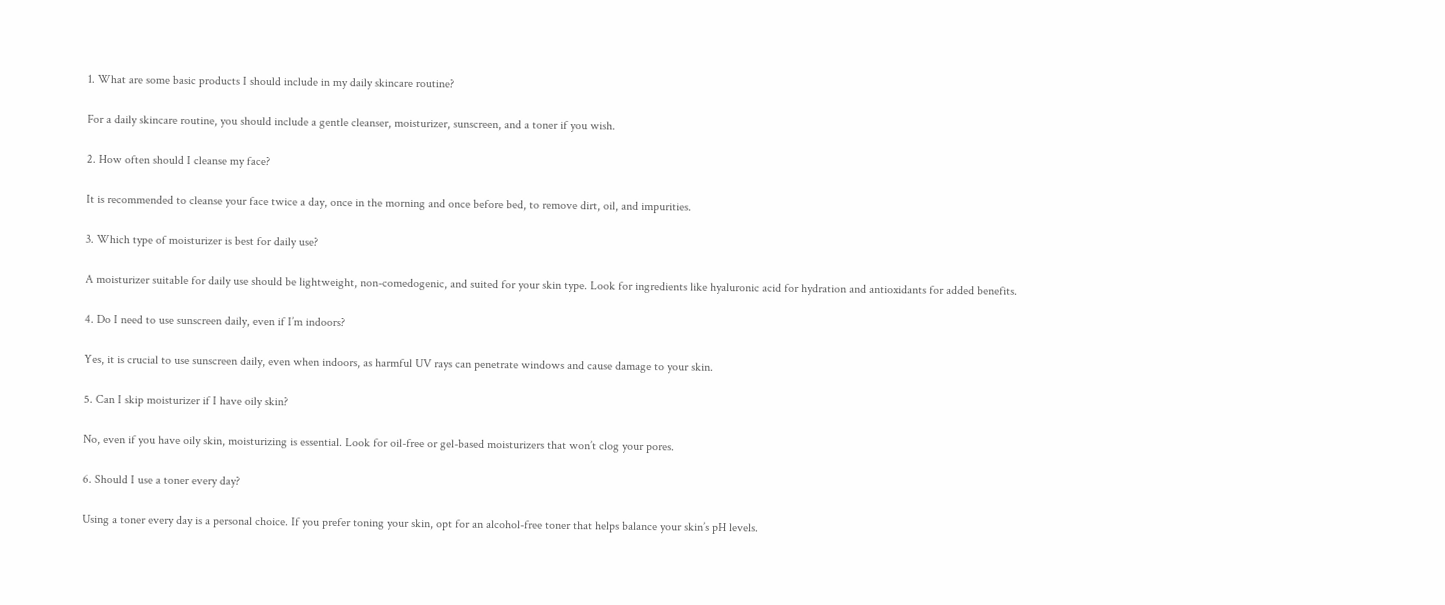1. What are some basic products I should include in my daily skincare routine?

For a daily skincare routine, you should include a gentle cleanser, moisturizer, sunscreen, and a toner if you wish.

2. How often should I cleanse my face?

It is recommended to cleanse your face twice a day, once in the morning and once before bed, to remove dirt, oil, and impurities.

3. Which type of moisturizer is best for daily use?

A moisturizer suitable for daily use should be lightweight, non-comedogenic, and suited for your skin type. Look for ingredients like hyaluronic acid for hydration and antioxidants for added benefits.

4. Do I need to use sunscreen daily, even if I’m indoors?

Yes, it is crucial to use sunscreen daily, even when indoors, as harmful UV rays can penetrate windows and cause damage to your skin.

5. Can I skip moisturizer if I have oily skin?

No, even if you have oily skin, moisturizing is essential. Look for oil-free or gel-based moisturizers that won’t clog your pores.

6. Should I use a toner every day?

Using a toner every day is a personal choice. If you prefer toning your skin, opt for an alcohol-free toner that helps balance your skin’s pH levels.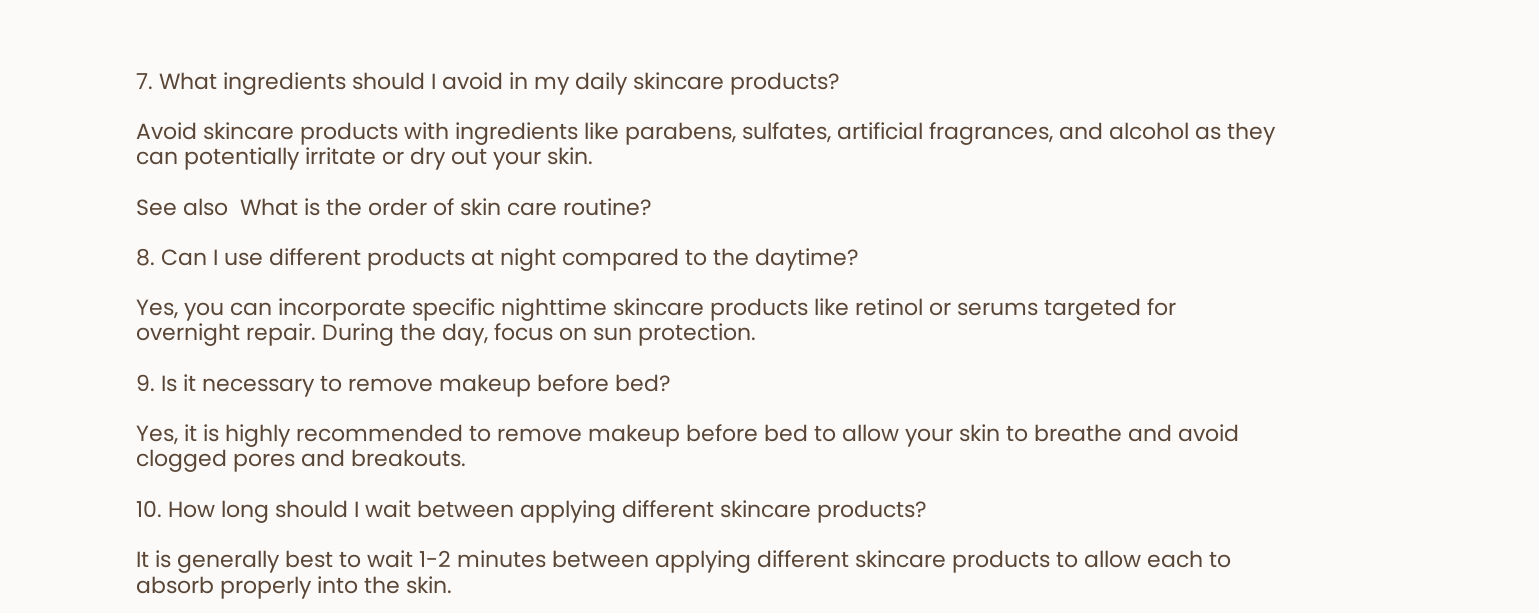7. What ingredients should I avoid in my daily skincare products?

Avoid skincare products with ingredients like parabens, sulfates, artificial fragrances, and alcohol as they can potentially irritate or dry out your skin.

See also  What is the order of skin care routine?

8. Can I use different products at night compared to the daytime?

Yes, you can incorporate specific nighttime skincare products like retinol or serums targeted for overnight repair. During the day, focus on sun protection.

9. Is it necessary to remove makeup before bed?

Yes, it is highly recommended to remove makeup before bed to allow your skin to breathe and avoid clogged pores and breakouts.

10. How long should I wait between applying different skincare products?

It is generally best to wait 1-2 minutes between applying different skincare products to allow each to absorb properly into the skin.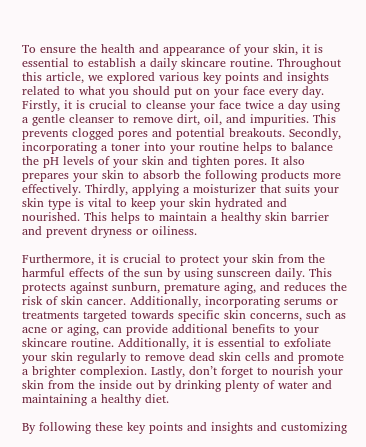To ensure the health and appearance of your skin, it is essential to establish a daily skincare routine. Throughout this article, we explored various key points and insights related to what you should put on your face every day. Firstly, it is crucial to cleanse your face twice a day using a gentle cleanser to remove dirt, oil, and impurities. This prevents clogged pores and potential breakouts. Secondly, incorporating a toner into your routine helps to balance the pH levels of your skin and tighten pores. It also prepares your skin to absorb the following products more effectively. Thirdly, applying a moisturizer that suits your skin type is vital to keep your skin hydrated and nourished. This helps to maintain a healthy skin barrier and prevent dryness or oiliness.

Furthermore, it is crucial to protect your skin from the harmful effects of the sun by using sunscreen daily. This protects against sunburn, premature aging, and reduces the risk of skin cancer. Additionally, incorporating serums or treatments targeted towards specific skin concerns, such as acne or aging, can provide additional benefits to your skincare routine. Additionally, it is essential to exfoliate your skin regularly to remove dead skin cells and promote a brighter complexion. Lastly, don’t forget to nourish your skin from the inside out by drinking plenty of water and maintaining a healthy diet.

By following these key points and insights and customizing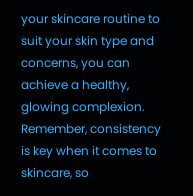your skincare routine to suit your skin type and concerns, you can achieve a healthy, glowing complexion. Remember, consistency is key when it comes to skincare, so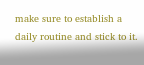make sure to establish a daily routine and stick to it.